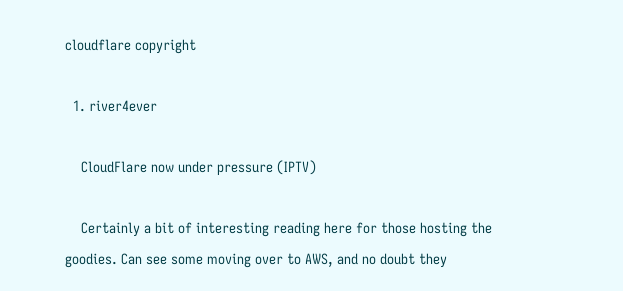cloudflare copyright

  1. river4ever

    CloudFlare now under pressure (IPTV)

    Certainly a bit of interesting reading here for those hosting the goodies. Can see some moving over to AWS, and no doubt they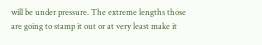will be under pressure. The extreme lengths those are going to stamp it out or at very least make it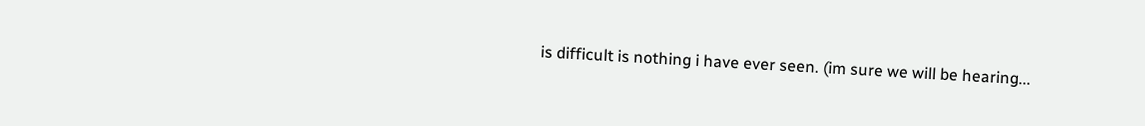is difficult is nothing i have ever seen. (im sure we will be hearing...